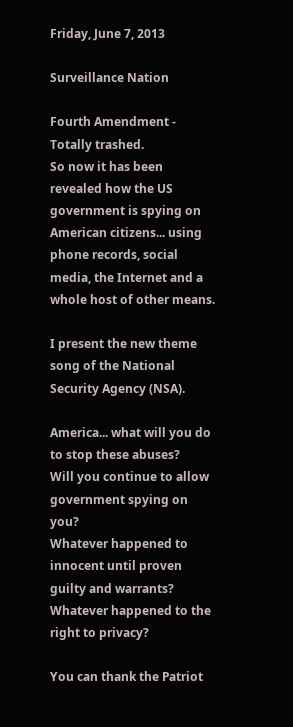Friday, June 7, 2013

Surveillance Nation

Fourth Amendment - Totally trashed.
So now it has been revealed how the US government is spying on American citizens... using phone records, social media, the Internet and a whole host of other means.

I present the new theme song of the National Security Agency (NSA).

America... what will you do to stop these abuses?
Will you continue to allow government spying on you?
Whatever happened to innocent until proven guilty and warrants?
Whatever happened to the right to privacy?

You can thank the Patriot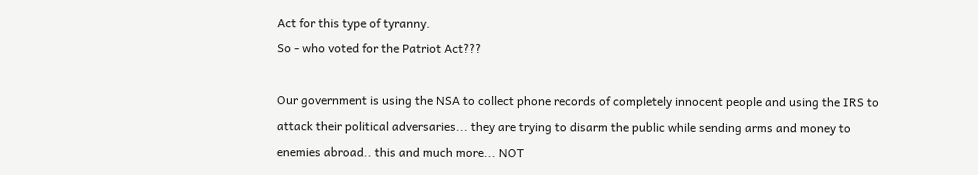Act for this type of tyranny.
So - who voted for the Patriot Act???

Our government is using the NSA to collect phone records of completely innocent people and using the IRS to attack their political adversaries... they are trying to disarm the public while sending arms and money to enemies abroad.. this and much more... NOT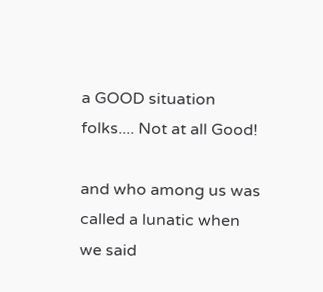a GOOD situation folks.... Not at all Good!

and who among us was called a lunatic when we said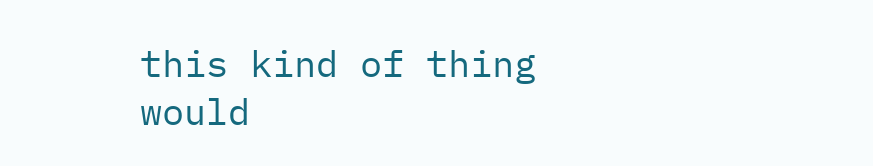this kind of thing would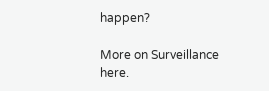happen?

More on Surveillance here.